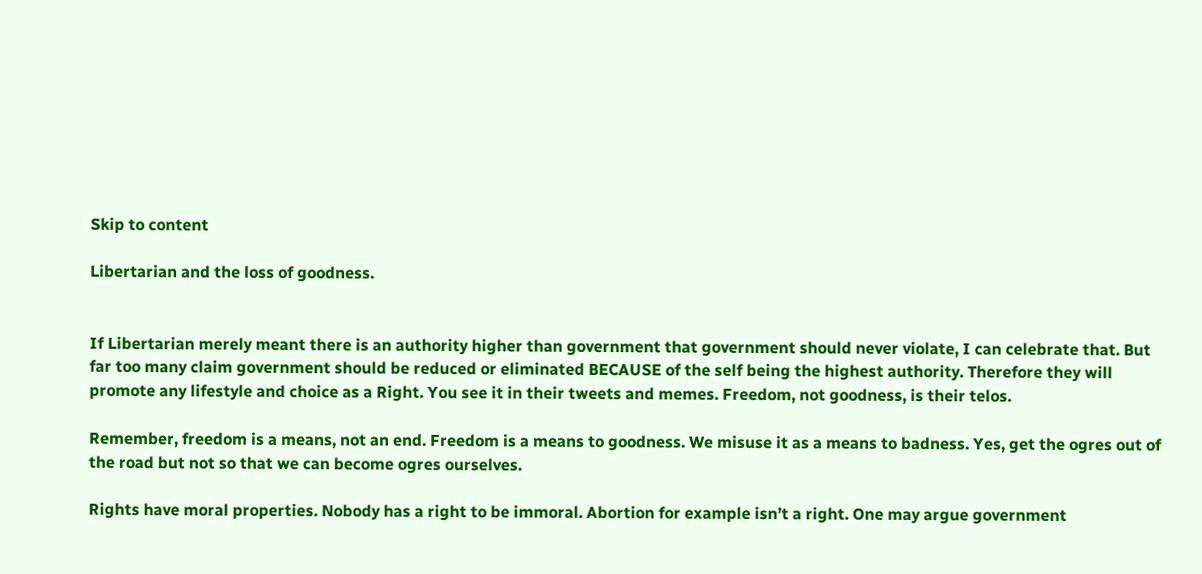Skip to content

Libertarian and the loss of goodness.


If Libertarian merely meant there is an authority higher than government that government should never violate, I can celebrate that. But far too many claim government should be reduced or eliminated BECAUSE of the self being the highest authority. Therefore they will promote any lifestyle and choice as a Right. You see it in their tweets and memes. Freedom, not goodness, is their telos.

Remember, freedom is a means, not an end. Freedom is a means to goodness. We misuse it as a means to badness. Yes, get the ogres out of the road but not so that we can become ogres ourselves.

Rights have moral properties. Nobody has a right to be immoral. Abortion for example isn’t a right. One may argue government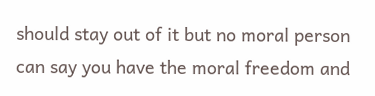should stay out of it but no moral person can say you have the moral freedom and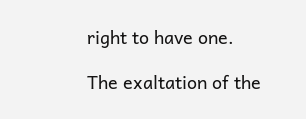right to have one.

The exaltation of the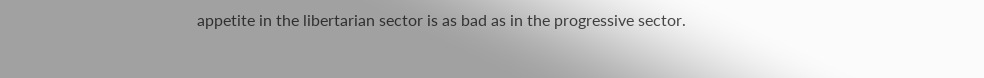appetite in the libertarian sector is as bad as in the progressive sector.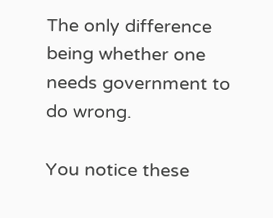The only difference being whether one needs government to do wrong.

You notice these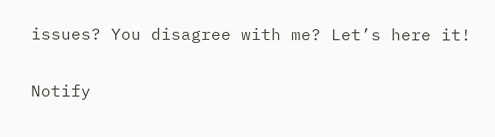issues? You disagree with me? Let’s here it!

Notify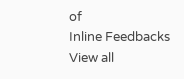of
Inline Feedbacks
View all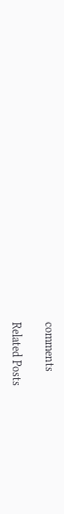comments

Related Posts